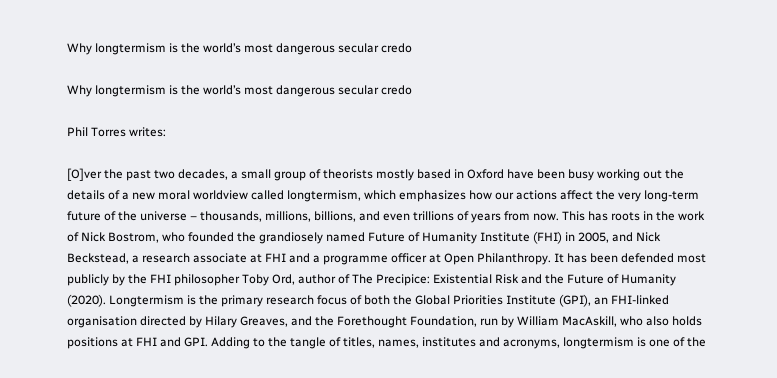Why longtermism is the world’s most dangerous secular credo

Why longtermism is the world’s most dangerous secular credo

Phil Torres writes:

[O]ver the past two decades, a small group of theorists mostly based in Oxford have been busy working out the details of a new moral worldview called longtermism, which emphasizes how our actions affect the very long-term future of the universe – thousands, millions, billions, and even trillions of years from now. This has roots in the work of Nick Bostrom, who founded the grandiosely named Future of Humanity Institute (FHI) in 2005, and Nick Beckstead, a research associate at FHI and a programme officer at Open Philanthropy. It has been defended most publicly by the FHI philosopher Toby Ord, author of The Precipice: Existential Risk and the Future of Humanity (2020). Longtermism is the primary research focus of both the Global Priorities Institute (GPI), an FHI-linked organisation directed by Hilary Greaves, and the Forethought Foundation, run by William MacAskill, who also holds positions at FHI and GPI. Adding to the tangle of titles, names, institutes and acronyms, longtermism is one of the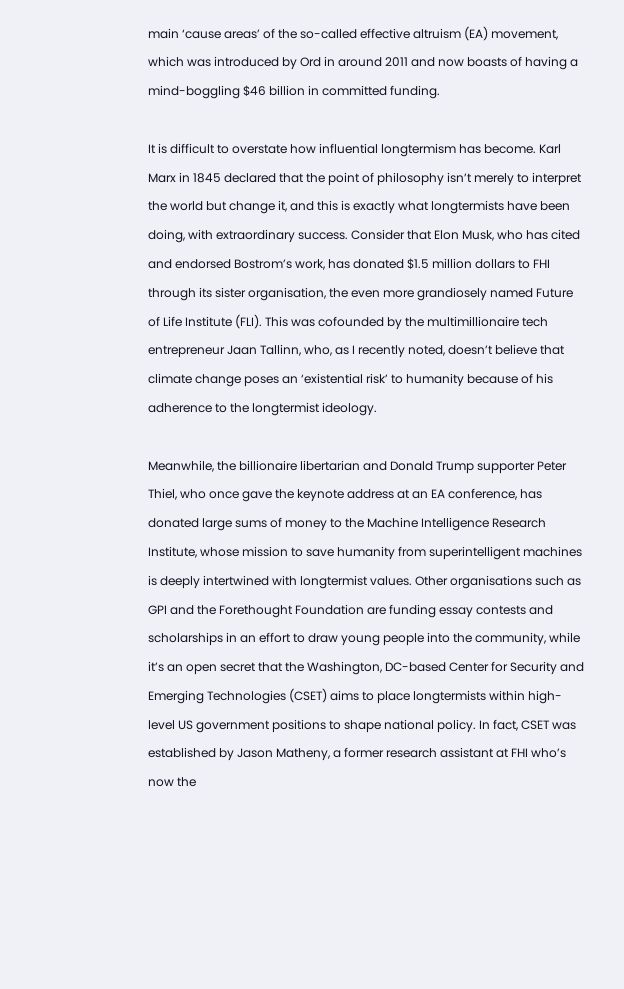main ‘cause areas’ of the so-called effective altruism (EA) movement, which was introduced by Ord in around 2011 and now boasts of having a mind-boggling $46 billion in committed funding.

It is difficult to overstate how influential longtermism has become. Karl Marx in 1845 declared that the point of philosophy isn’t merely to interpret the world but change it, and this is exactly what longtermists have been doing, with extraordinary success. Consider that Elon Musk, who has cited and endorsed Bostrom’s work, has donated $1.5 million dollars to FHI through its sister organisation, the even more grandiosely named Future of Life Institute (FLI). This was cofounded by the multimillionaire tech entrepreneur Jaan Tallinn, who, as I recently noted, doesn’t believe that climate change poses an ‘existential risk’ to humanity because of his adherence to the longtermist ideology.

Meanwhile, the billionaire libertarian and Donald Trump supporter Peter Thiel, who once gave the keynote address at an EA conference, has donated large sums of money to the Machine Intelligence Research Institute, whose mission to save humanity from superintelligent machines is deeply intertwined with longtermist values. Other organisations such as GPI and the Forethought Foundation are funding essay contests and scholarships in an effort to draw young people into the community, while it’s an open secret that the Washington, DC-based Center for Security and Emerging Technologies (CSET) aims to place longtermists within high-level US government positions to shape national policy. In fact, CSET was established by Jason Matheny, a former research assistant at FHI who’s now the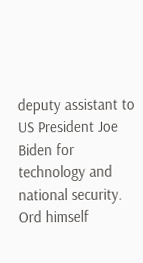deputy assistant to US President Joe Biden for technology and national security. Ord himself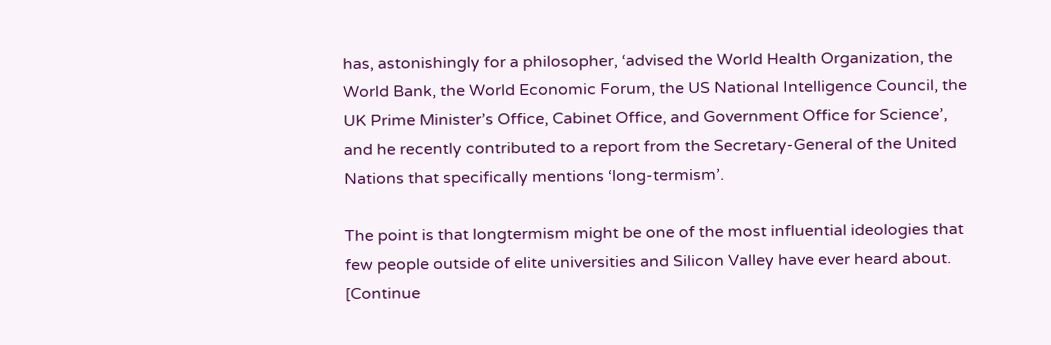has, astonishingly for a philosopher, ‘advised the World Health Organization, the World Bank, the World Economic Forum, the US National Intelligence Council, the UK Prime Minister’s Office, Cabinet Office, and Government Office for Science’, and he recently contributed to a report from the Secretary-General of the United Nations that specifically mentions ‘long-termism’.

The point is that longtermism might be one of the most influential ideologies that few people outside of elite universities and Silicon Valley have ever heard about. [Continue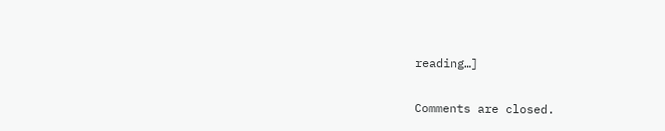reading…]

Comments are closed.